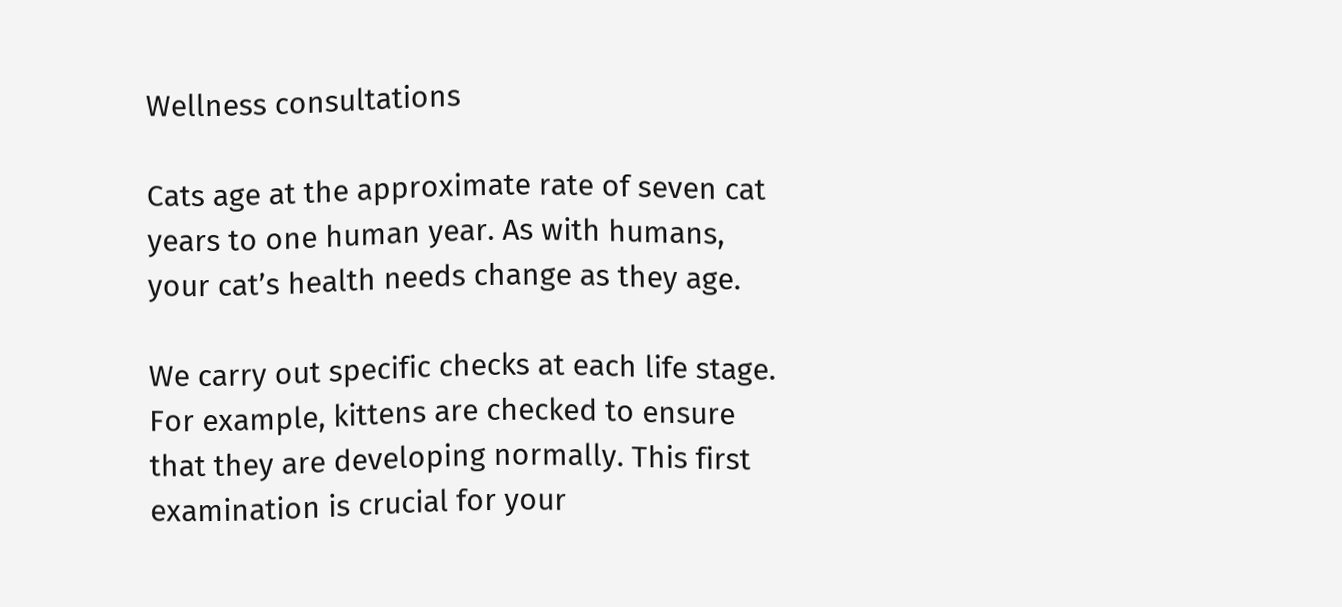Wellness consultations

Cats age at the approximate rate of seven cat years to one human year. As with humans, your cat’s health needs change as they age.

We carry out specific checks at each life stage. For example, kittens are checked to ensure that they are developing normally. This first examination is crucial for your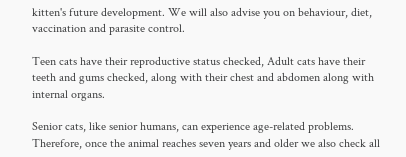kitten's future development. We will also advise you on behaviour, diet, vaccination and parasite control.

Teen cats have their reproductive status checked, Adult cats have their teeth and gums checked, along with their chest and abdomen along with internal organs.

Senior cats, like senior humans, can experience age-related problems. Therefore, once the animal reaches seven years and older we also check all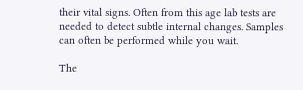their vital signs. Often from this age lab tests are needed to detect subtle internal changes. Samples can often be performed while you wait.

The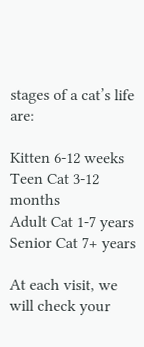stages of a cat’s life are:

Kitten 6-12 weeks
Teen Cat 3-12 months
Adult Cat 1-7 years
Senior Cat 7+ years

At each visit, we will check your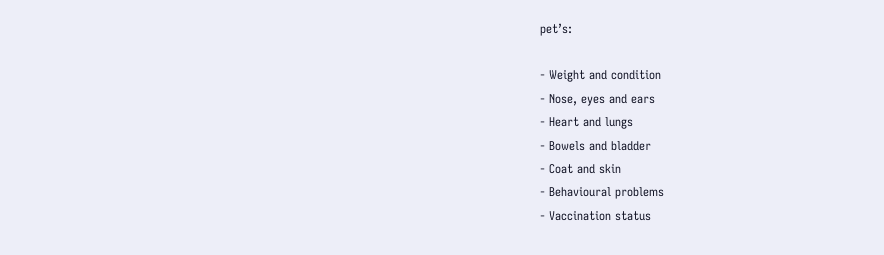pet’s:

- Weight and condition
- Nose, eyes and ears
- Heart and lungs
- Bowels and bladder
- Coat and skin
- Behavioural problems
- Vaccination status